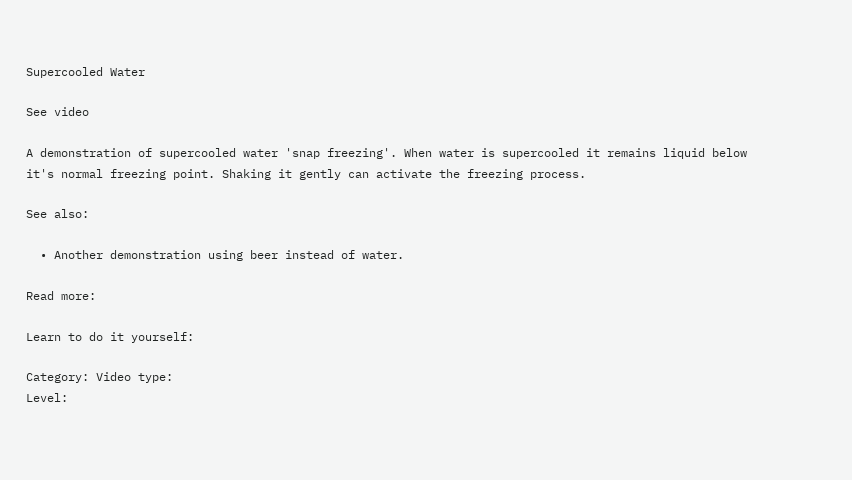Supercooled Water

See video

A demonstration of supercooled water 'snap freezing'. When water is supercooled it remains liquid below it's normal freezing point. Shaking it gently can activate the freezing process.

See also:

  • Another demonstration using beer instead of water.

Read more:

Learn to do it yourself:

Category: Video type:
Level: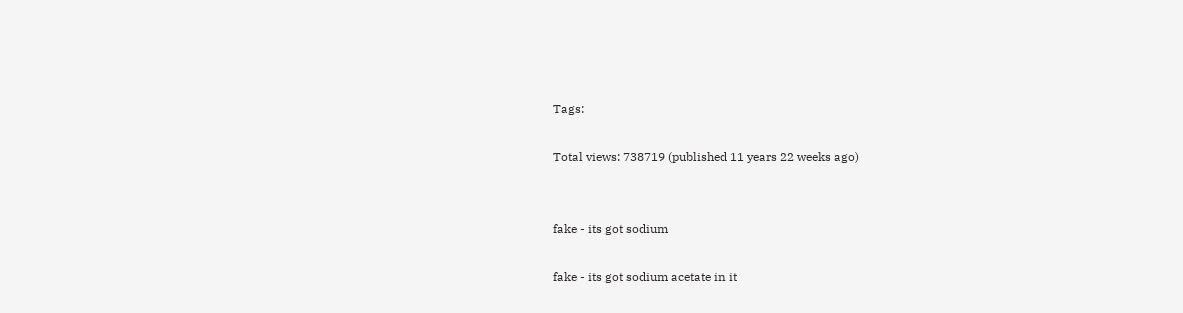Tags:

Total views: 738719 (published 11 years 22 weeks ago)


fake - its got sodium

fake - its got sodium acetate in it